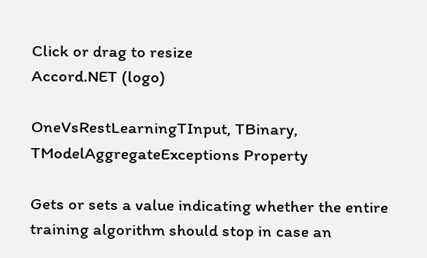Click or drag to resize
Accord.NET (logo)

OneVsRestLearningTInput, TBinary, TModelAggregateExceptions Property

Gets or sets a value indicating whether the entire training algorithm should stop in case an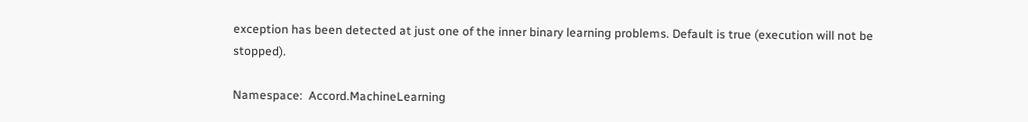exception has been detected at just one of the inner binary learning problems. Default is true (execution will not be stopped).

Namespace:  Accord.MachineLearning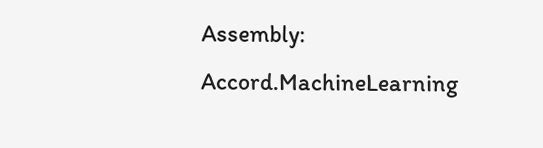Assembly:  Accord.MachineLearning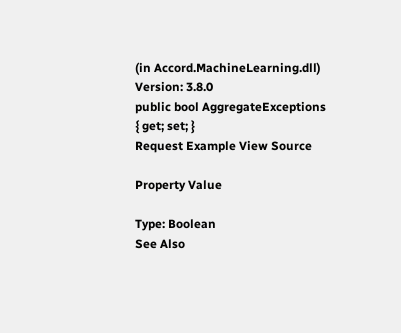(in Accord.MachineLearning.dll) Version: 3.8.0
public bool AggregateExceptions { get; set; }
Request Example View Source

Property Value

Type: Boolean
See Also